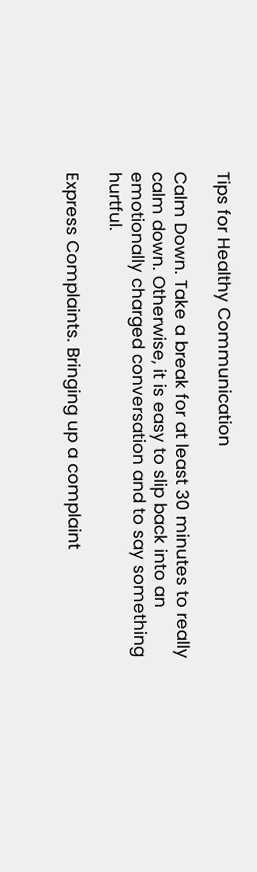Tips for Healthy Communication

Calm Down. Take a break for at least 30 minutes to really calm down. Otherwise, it is easy to slip back into an emotionally charged conversation and to say something hurtful.

Express Complaints. Bringing up a complaint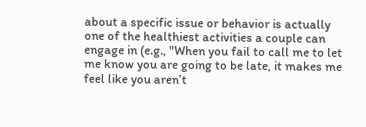about a specific issue or behavior is actually one of the healthiest activities a couple can engage in (e.g., "When you fail to call me to let me know you are going to be late, it makes me feel like you aren’t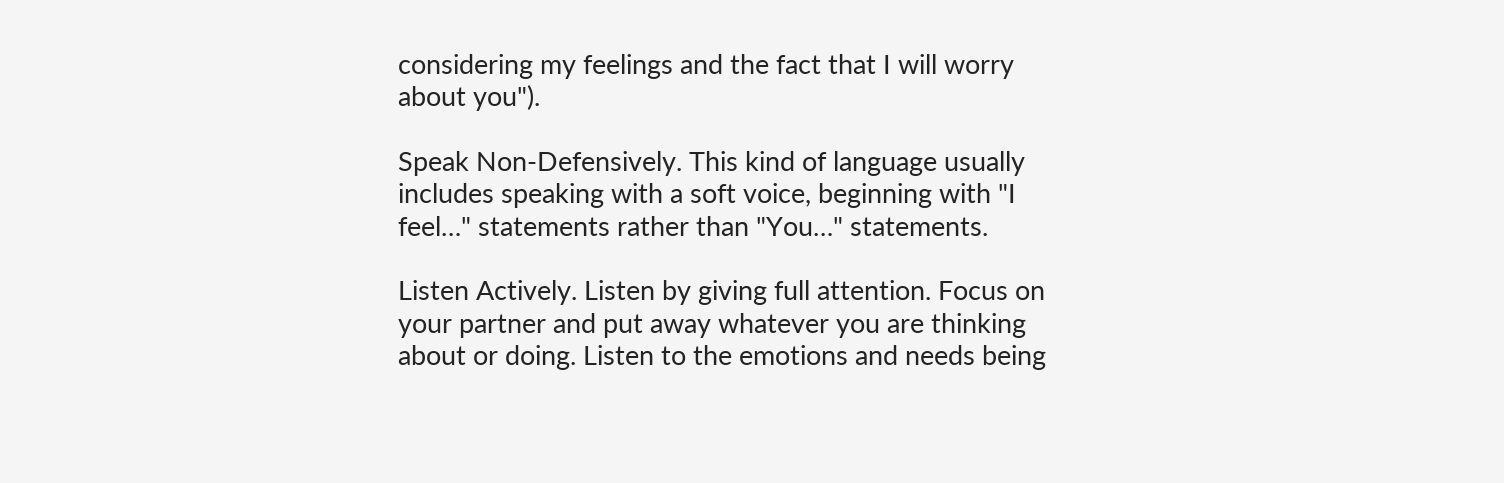considering my feelings and the fact that I will worry about you").

Speak Non-Defensively. This kind of language usually includes speaking with a soft voice, beginning with "I feel…" statements rather than "You…" statements.

Listen Actively. Listen by giving full attention. Focus on your partner and put away whatever you are thinking about or doing. Listen to the emotions and needs being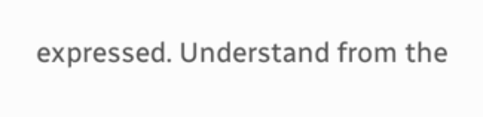expressed. Understand from the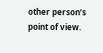other person’s point of view.